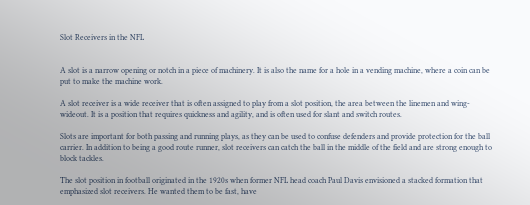Slot Receivers in the NFL


A slot is a narrow opening or notch in a piece of machinery. It is also the name for a hole in a vending machine, where a coin can be put to make the machine work.

A slot receiver is a wide receiver that is often assigned to play from a slot position, the area between the linemen and wing-wideout. It is a position that requires quickness and agility, and is often used for slant and switch routes.

Slots are important for both passing and running plays, as they can be used to confuse defenders and provide protection for the ball carrier. In addition to being a good route runner, slot receivers can catch the ball in the middle of the field and are strong enough to block tackles.

The slot position in football originated in the 1920s when former NFL head coach Paul Davis envisioned a stacked formation that emphasized slot receivers. He wanted them to be fast, have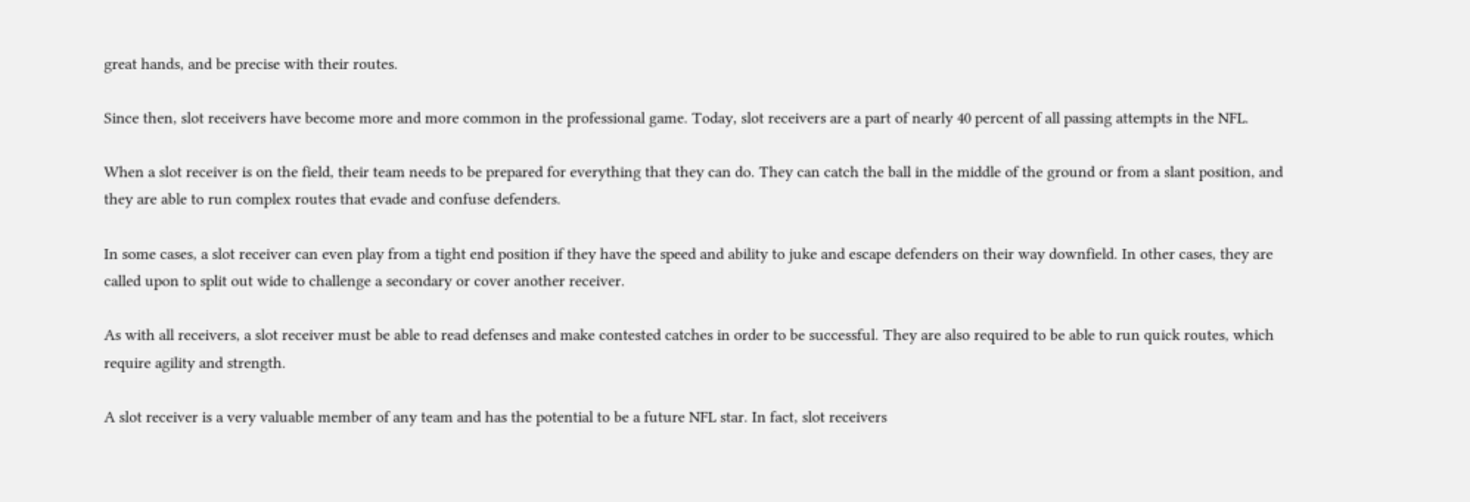great hands, and be precise with their routes.

Since then, slot receivers have become more and more common in the professional game. Today, slot receivers are a part of nearly 40 percent of all passing attempts in the NFL.

When a slot receiver is on the field, their team needs to be prepared for everything that they can do. They can catch the ball in the middle of the ground or from a slant position, and they are able to run complex routes that evade and confuse defenders.

In some cases, a slot receiver can even play from a tight end position if they have the speed and ability to juke and escape defenders on their way downfield. In other cases, they are called upon to split out wide to challenge a secondary or cover another receiver.

As with all receivers, a slot receiver must be able to read defenses and make contested catches in order to be successful. They are also required to be able to run quick routes, which require agility and strength.

A slot receiver is a very valuable member of any team and has the potential to be a future NFL star. In fact, slot receivers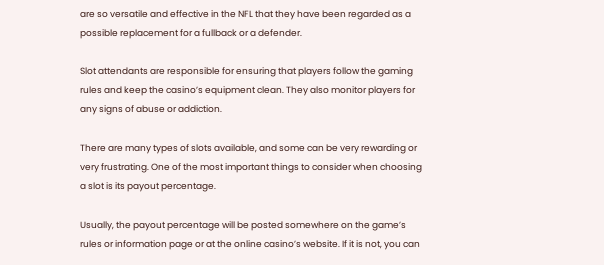are so versatile and effective in the NFL that they have been regarded as a possible replacement for a fullback or a defender.

Slot attendants are responsible for ensuring that players follow the gaming rules and keep the casino’s equipment clean. They also monitor players for any signs of abuse or addiction.

There are many types of slots available, and some can be very rewarding or very frustrating. One of the most important things to consider when choosing a slot is its payout percentage.

Usually, the payout percentage will be posted somewhere on the game’s rules or information page or at the online casino’s website. If it is not, you can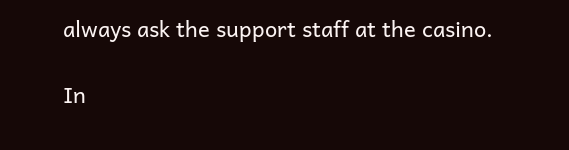always ask the support staff at the casino.

In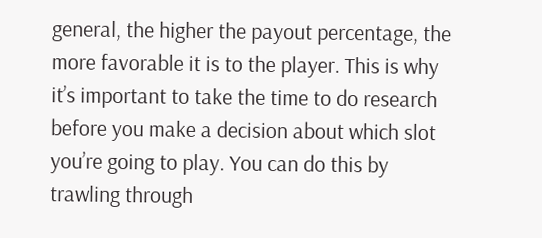general, the higher the payout percentage, the more favorable it is to the player. This is why it’s important to take the time to do research before you make a decision about which slot you’re going to play. You can do this by trawling through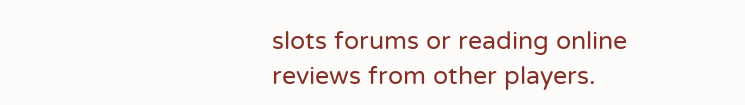slots forums or reading online reviews from other players.